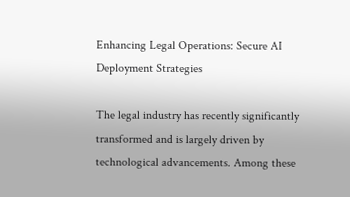Enhancing Legal Operations: Secure AI Deployment Strategies

The legal industry has recently significantly transformed and is largely driven by technological advancements. Among these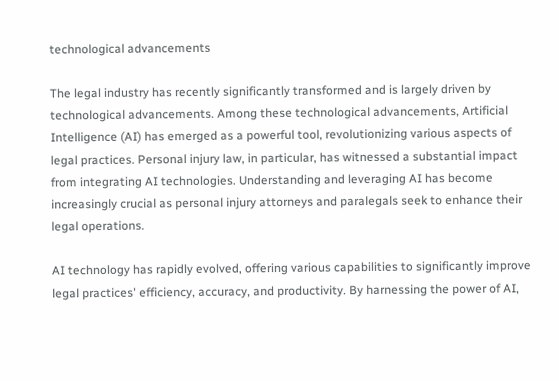technological advancements

The legal industry has recently significantly transformed and is largely driven by technological advancements. Among these technological advancements, Artificial Intelligence (AI) has emerged as a powerful tool, revolutionizing various aspects of legal practices. Personal injury law, in particular, has witnessed a substantial impact from integrating AI technologies. Understanding and leveraging AI has become increasingly crucial as personal injury attorneys and paralegals seek to enhance their legal operations.

AI technology has rapidly evolved, offering various capabilities to significantly improve legal practices' efficiency, accuracy, and productivity. By harnessing the power of AI,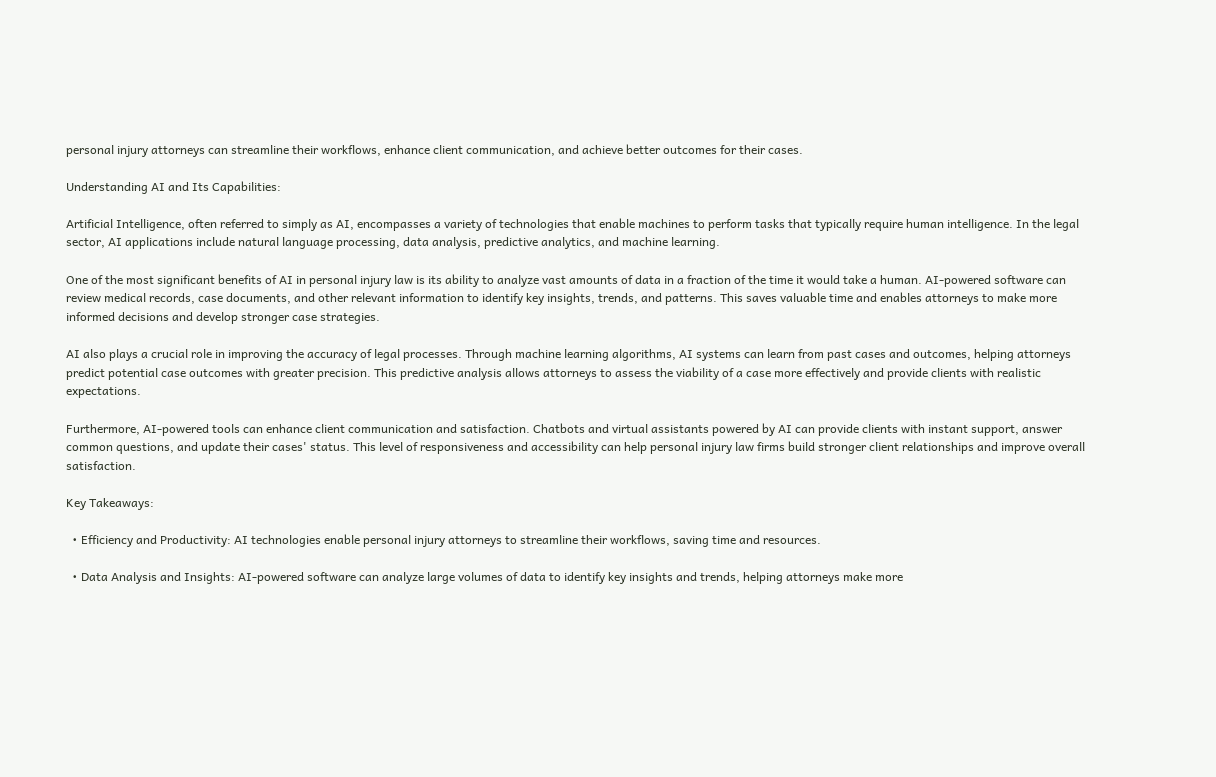personal injury attorneys can streamline their workflows, enhance client communication, and achieve better outcomes for their cases.

Understanding AI and Its Capabilities:

Artificial Intelligence, often referred to simply as AI, encompasses a variety of technologies that enable machines to perform tasks that typically require human intelligence. In the legal sector, AI applications include natural language processing, data analysis, predictive analytics, and machine learning.

One of the most significant benefits of AI in personal injury law is its ability to analyze vast amounts of data in a fraction of the time it would take a human. AI-powered software can review medical records, case documents, and other relevant information to identify key insights, trends, and patterns. This saves valuable time and enables attorneys to make more informed decisions and develop stronger case strategies.

AI also plays a crucial role in improving the accuracy of legal processes. Through machine learning algorithms, AI systems can learn from past cases and outcomes, helping attorneys predict potential case outcomes with greater precision. This predictive analysis allows attorneys to assess the viability of a case more effectively and provide clients with realistic expectations.

Furthermore, AI-powered tools can enhance client communication and satisfaction. Chatbots and virtual assistants powered by AI can provide clients with instant support, answer common questions, and update their cases' status. This level of responsiveness and accessibility can help personal injury law firms build stronger client relationships and improve overall satisfaction.

Key Takeaways:

  • Efficiency and Productivity: AI technologies enable personal injury attorneys to streamline their workflows, saving time and resources.

  • Data Analysis and Insights: AI-powered software can analyze large volumes of data to identify key insights and trends, helping attorneys make more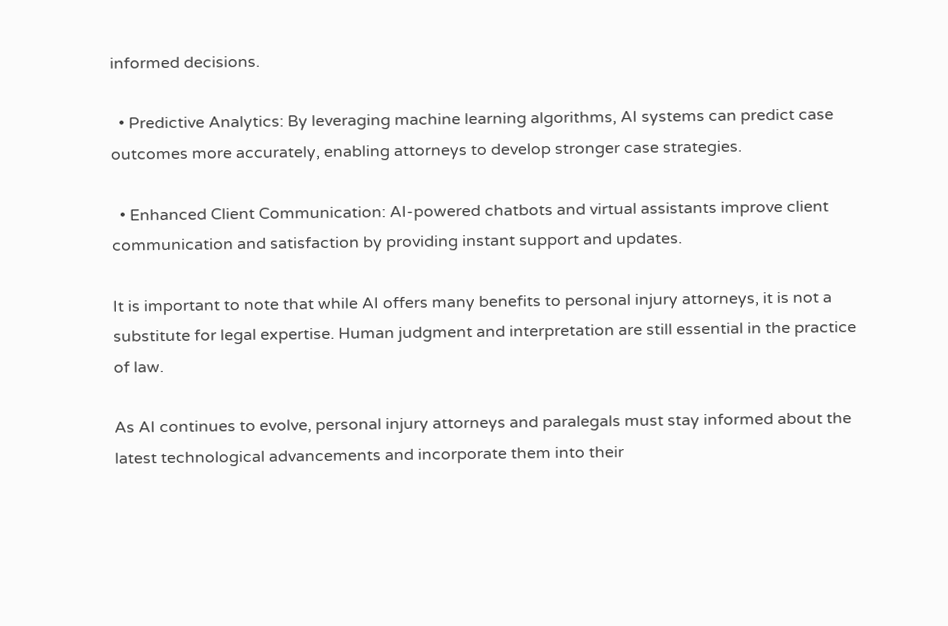informed decisions.

  • Predictive Analytics: By leveraging machine learning algorithms, AI systems can predict case outcomes more accurately, enabling attorneys to develop stronger case strategies.

  • Enhanced Client Communication: AI-powered chatbots and virtual assistants improve client communication and satisfaction by providing instant support and updates.

It is important to note that while AI offers many benefits to personal injury attorneys, it is not a substitute for legal expertise. Human judgment and interpretation are still essential in the practice of law.

As AI continues to evolve, personal injury attorneys and paralegals must stay informed about the latest technological advancements and incorporate them into their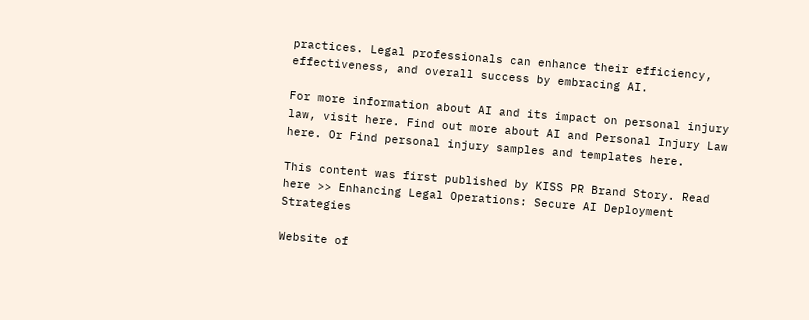practices. Legal professionals can enhance their efficiency, effectiveness, and overall success by embracing AI.

For more information about AI and its impact on personal injury law, visit here. Find out more about AI and Personal Injury Law here. Or Find personal injury samples and templates here.

This content was first published by KISS PR Brand Story. Read here >> Enhancing Legal Operations: Secure AI Deployment Strategies

Website of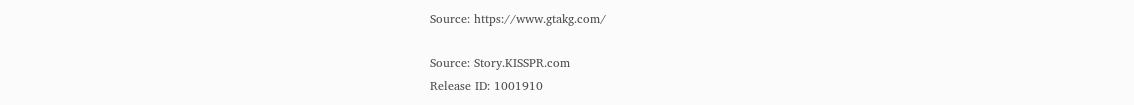Source: https://www.gtakg.com/

Source: Story.KISSPR.com
Release ID: 1001910